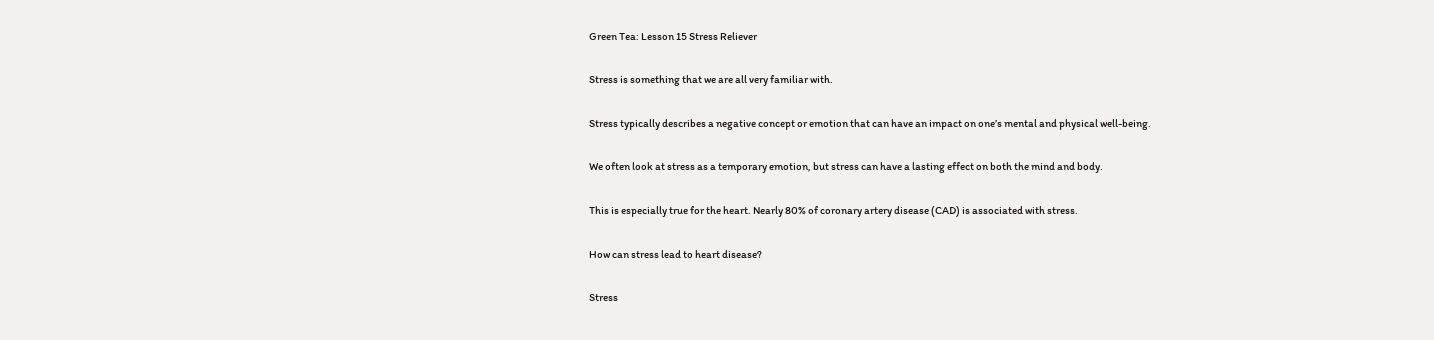Green Tea: Lesson 15 Stress Reliever

Stress is something that we are all very familiar with.

Stress typically describes a negative concept or emotion that can have an impact on one’s mental and physical well-being.

We often look at stress as a temporary emotion, but stress can have a lasting effect on both the mind and body.

This is especially true for the heart. Nearly 80% of coronary artery disease (CAD) is associated with stress.

How can stress lead to heart disease?

Stress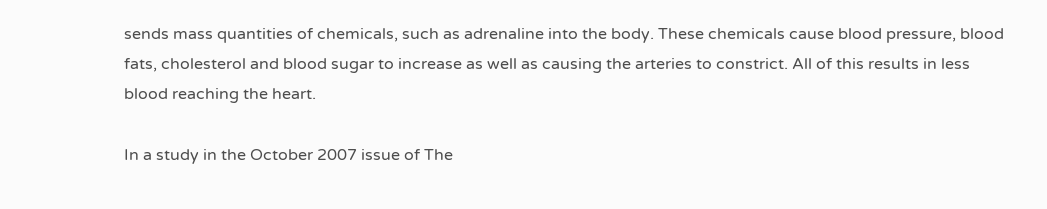sends mass quantities of chemicals, such as adrenaline into the body. These chemicals cause blood pressure, blood fats, cholesterol and blood sugar to increase as well as causing the arteries to constrict. All of this results in less blood reaching the heart.

In a study in the October 2007 issue of The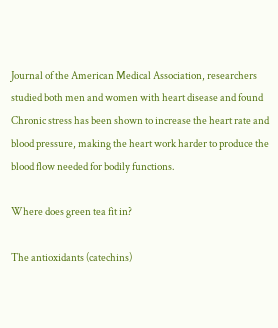Journal of the American Medical Association, researchers studied both men and women with heart disease and found Chronic stress has been shown to increase the heart rate and blood pressure, making the heart work harder to produce the blood flow needed for bodily functions.

Where does green tea fit in?

The antioxidants (catechins)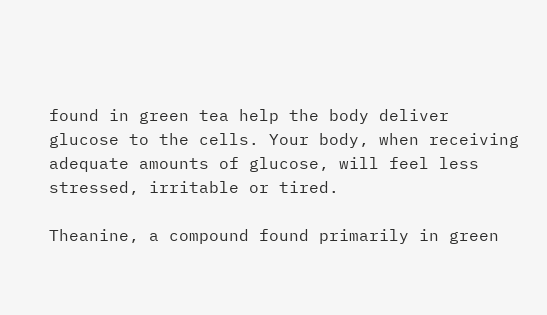found in green tea help the body deliver glucose to the cells. Your body, when receiving adequate amounts of glucose, will feel less stressed, irritable or tired.

Theanine, a compound found primarily in green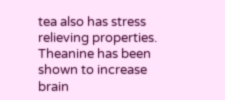tea also has stress relieving properties. Theanine has been shown to increase brain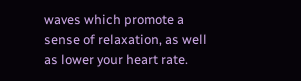waves which promote a sense of relaxation, as well as lower your heart rate.